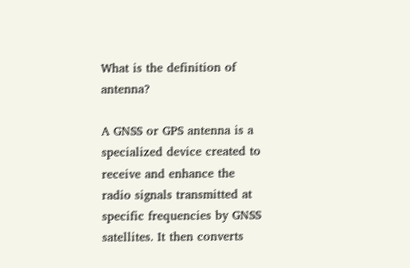What is the definition of antenna?

A GNSS or GPS antenna is a specialized device created to receive and enhance the radio signals transmitted at specific frequencies by GNSS satellites. It then converts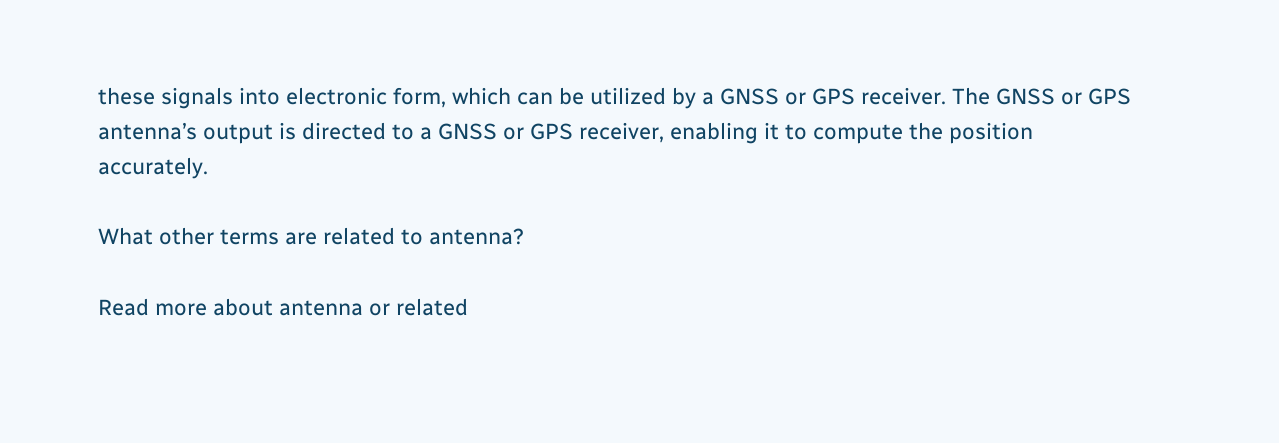these signals into electronic form, which can be utilized by a GNSS or GPS receiver. The GNSS or GPS antenna’s output is directed to a GNSS or GPS receiver, enabling it to compute the position accurately.

What other terms are related to antenna?

Read more about antenna or related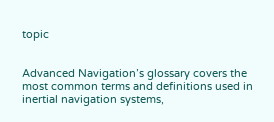topic


Advanced Navigation’s glossary covers the most common terms and definitions used in inertial navigation systems,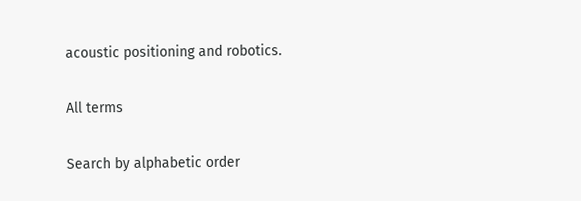acoustic positioning and robotics.

All terms

Search by alphabetic order